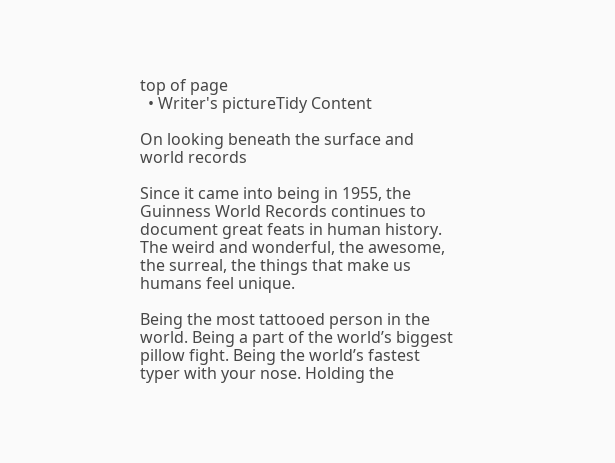top of page
  • Writer's pictureTidy Content

On looking beneath the surface and world records

Since it came into being in 1955, the Guinness World Records continues to document great feats in human history. The weird and wonderful, the awesome, the surreal, the things that make us humans feel unique.

Being the most tattooed person in the world. Being a part of the world’s biggest pillow fight. Being the world’s fastest typer with your nose. Holding the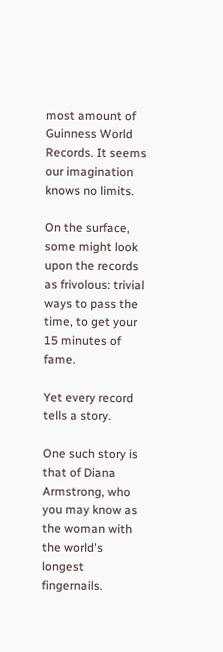most amount of Guinness World Records. It seems our imagination knows no limits.

On the surface, some might look upon the records as frivolous: trivial ways to pass the time, to get your 15 minutes of fame.

Yet every record tells a story.

One such story is that of Diana Armstrong, who you may know as the woman with the world's longest fingernails.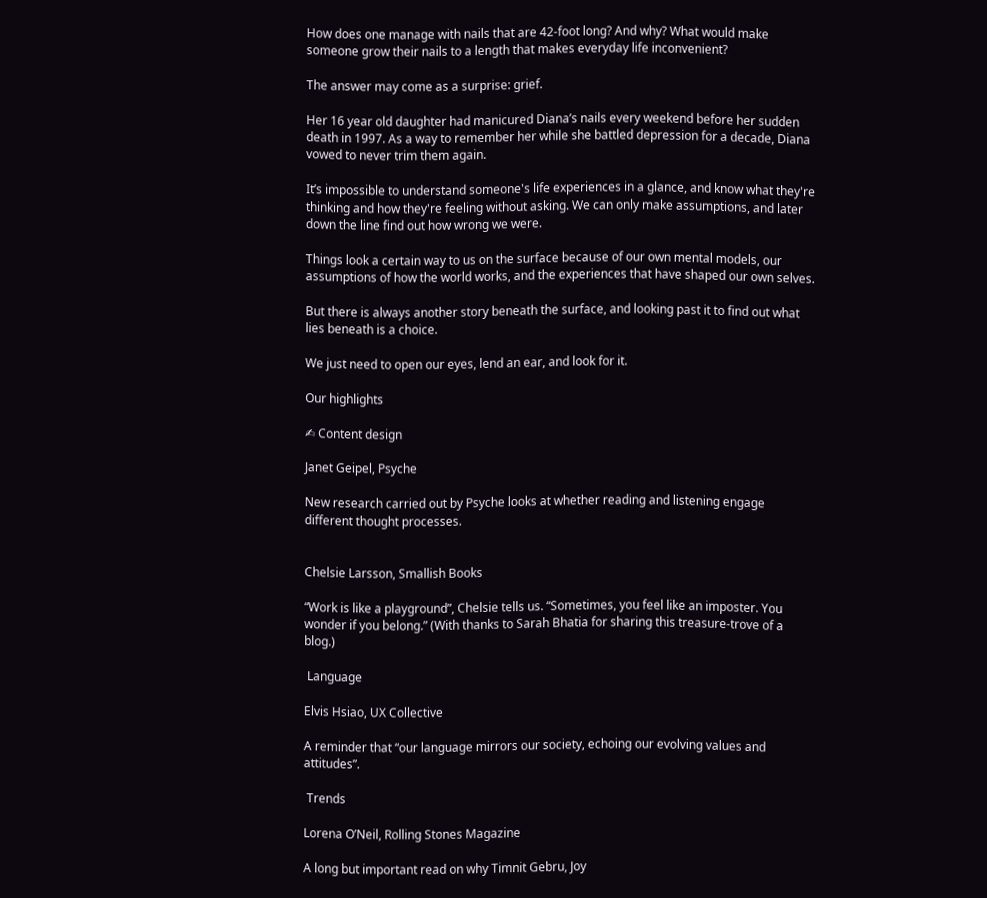How does one manage with nails that are 42-foot long? And why? What would make someone grow their nails to a length that makes everyday life inconvenient?

The answer may come as a surprise: grief.

Her 16 year old daughter had manicured Diana’s nails every weekend before her sudden death in 1997. As a way to remember her while she battled depression for a decade, Diana vowed to never trim them again.

It’s impossible to understand someone's life experiences in a glance, and know what they're thinking and how they're feeling without asking. We can only make assumptions, and later down the line find out how wrong we were.

Things look a certain way to us on the surface because of our own mental models, our assumptions of how the world works, and the experiences that have shaped our own selves.

But there is always another story beneath the surface, and looking past it to find out what lies beneath is a choice.

We just need to open our eyes, lend an ear, and look for it.

Our highlights

✍ Content design

Janet Geipel, Psyche

New research carried out by Psyche looks at whether reading and listening engage different thought processes.


Chelsie Larsson, Smallish Books

“Work is like a playground”, Chelsie tells us. “Sometimes, you feel like an imposter. You wonder if you belong.” (With thanks to Sarah Bhatia for sharing this treasure-trove of a blog.)

 Language

Elvis Hsiao, UX Collective

A reminder that “our language mirrors our society, echoing our evolving values and attitudes”.

 Trends

Lorena O’Neil, Rolling Stones Magazine

A long but important read on why Timnit Gebru, Joy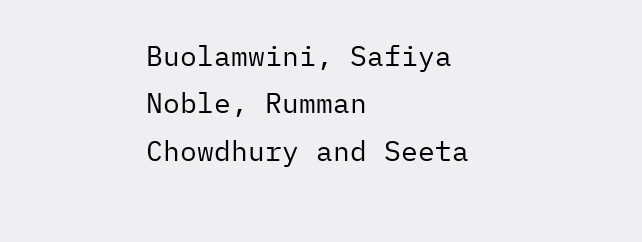Buolamwini, Safiya Noble, Rumman Chowdhury and Seeta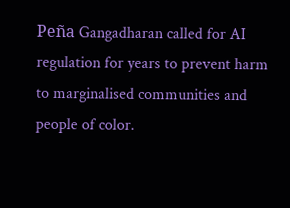Peña Gangadharan called for AI regulation for years to prevent harm to marginalised communities and people of color.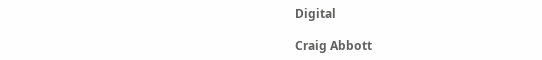Digital

Craig Abbott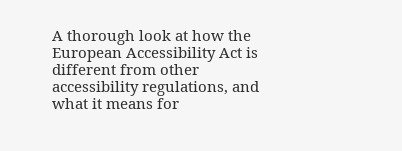A thorough look at how the European Accessibility Act is different from other accessibility regulations, and what it means for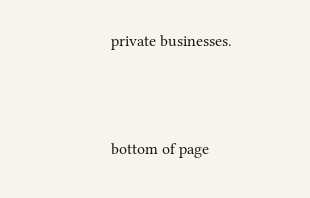private businesses.



bottom of page